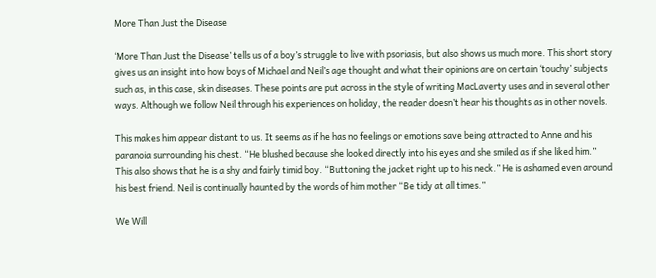More Than Just the Disease

‘More Than Just the Disease’ tells us of a boy’s struggle to live with psoriasis, but also shows us much more. This short story gives us an insight into how boys of Michael and Neil’s age thought and what their opinions are on certain ‘touchy’ subjects such as, in this case, skin diseases. These points are put across in the style of writing MacLaverty uses and in several other ways. Although we follow Neil through his experiences on holiday, the reader doesn’t hear his thoughts as in other novels.

This makes him appear distant to us. It seems as if he has no feelings or emotions save being attracted to Anne and his paranoia surrounding his chest. “He blushed because she looked directly into his eyes and she smiled as if she liked him.” This also shows that he is a shy and fairly timid boy. “Buttoning the jacket right up to his neck.” He is ashamed even around his best friend. Neil is continually haunted by the words of him mother “Be tidy at all times.”

We Will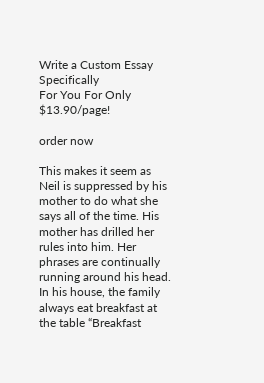Write a Custom Essay Specifically
For You For Only $13.90/page!

order now

This makes it seem as Neil is suppressed by his mother to do what she says all of the time. His mother has drilled her rules into him. Her phrases are continually running around his head. In his house, the family always eat breakfast at the table “Breakfast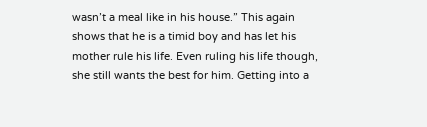wasn’t a meal like in his house.” This again shows that he is a timid boy and has let his mother rule his life. Even ruling his life though, she still wants the best for him. Getting into a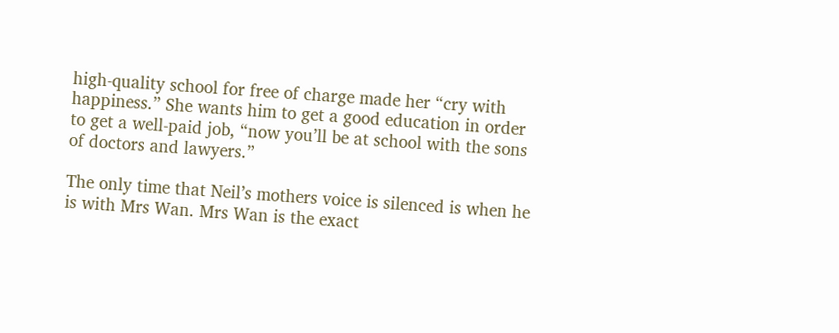high-quality school for free of charge made her “cry with happiness.” She wants him to get a good education in order to get a well-paid job, “now you’ll be at school with the sons of doctors and lawyers.”

The only time that Neil’s mothers voice is silenced is when he is with Mrs Wan. Mrs Wan is the exact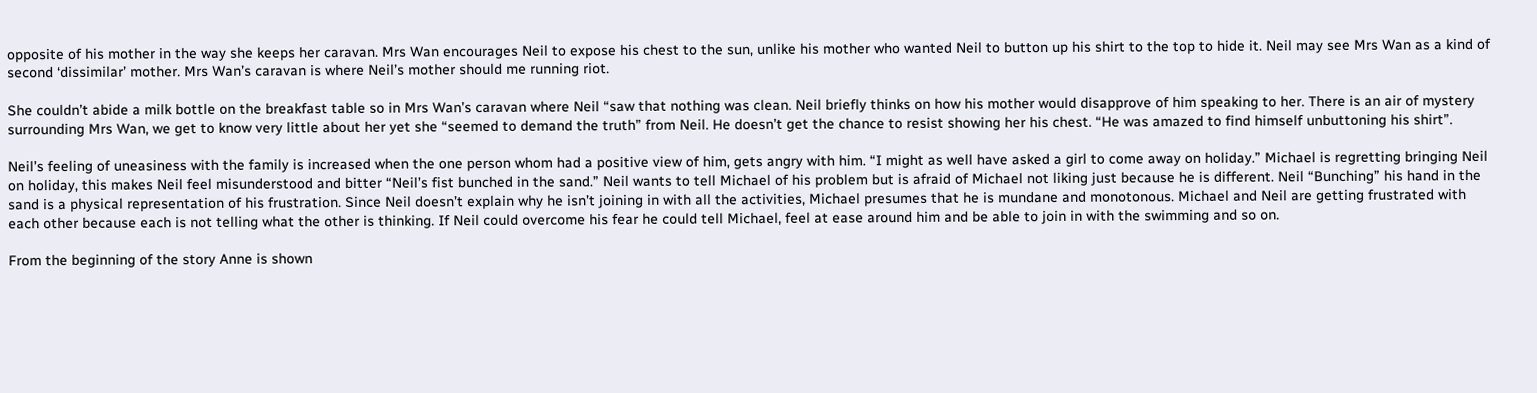opposite of his mother in the way she keeps her caravan. Mrs Wan encourages Neil to expose his chest to the sun, unlike his mother who wanted Neil to button up his shirt to the top to hide it. Neil may see Mrs Wan as a kind of second ‘dissimilar’ mother. Mrs Wan’s caravan is where Neil’s mother should me running riot.

She couldn’t abide a milk bottle on the breakfast table so in Mrs Wan’s caravan where Neil “saw that nothing was clean. Neil briefly thinks on how his mother would disapprove of him speaking to her. There is an air of mystery surrounding Mrs Wan, we get to know very little about her yet she “seemed to demand the truth” from Neil. He doesn’t get the chance to resist showing her his chest. “He was amazed to find himself unbuttoning his shirt”.

Neil’s feeling of uneasiness with the family is increased when the one person whom had a positive view of him, gets angry with him. “I might as well have asked a girl to come away on holiday.” Michael is regretting bringing Neil on holiday, this makes Neil feel misunderstood and bitter “Neil’s fist bunched in the sand.” Neil wants to tell Michael of his problem but is afraid of Michael not liking just because he is different. Neil “Bunching” his hand in the sand is a physical representation of his frustration. Since Neil doesn’t explain why he isn’t joining in with all the activities, Michael presumes that he is mundane and monotonous. Michael and Neil are getting frustrated with each other because each is not telling what the other is thinking. If Neil could overcome his fear he could tell Michael, feel at ease around him and be able to join in with the swimming and so on.

From the beginning of the story Anne is shown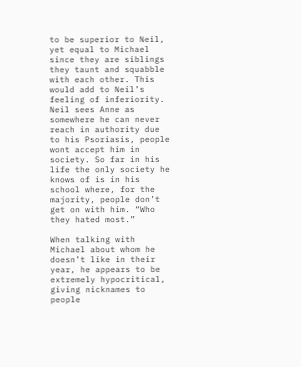to be superior to Neil, yet equal to Michael since they are siblings they taunt and squabble with each other. This would add to Neil’s feeling of inferiority. Neil sees Anne as somewhere he can never reach in authority due to his Psoriasis, people wont accept him in society. So far in his life the only society he knows of is in his school where, for the majority, people don’t get on with him. “Who they hated most.”

When talking with Michael about whom he doesn’t like in their year, he appears to be extremely hypocritical, giving nicknames to people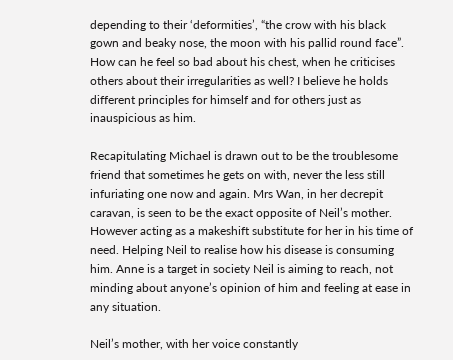depending to their ‘deformities’, “the crow with his black gown and beaky nose, the moon with his pallid round face”. How can he feel so bad about his chest, when he criticises others about their irregularities as well? I believe he holds different principles for himself and for others just as inauspicious as him.

Recapitulating Michael is drawn out to be the troublesome friend that sometimes he gets on with, never the less still infuriating one now and again. Mrs Wan, in her decrepit caravan, is seen to be the exact opposite of Neil’s mother. However acting as a makeshift substitute for her in his time of need. Helping Neil to realise how his disease is consuming him. Anne is a target in society Neil is aiming to reach, not minding about anyone’s opinion of him and feeling at ease in any situation.

Neil’s mother, with her voice constantly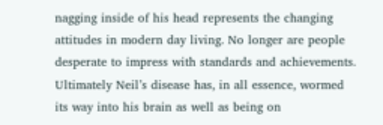nagging inside of his head represents the changing attitudes in modern day living. No longer are people desperate to impress with standards and achievements. Ultimately Neil’s disease has, in all essence, wormed its way into his brain as well as being on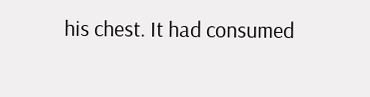his chest. It had consumed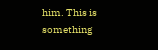him. This is something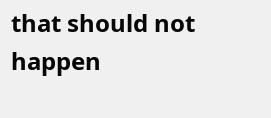that should not happen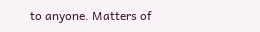to anyone. Matters of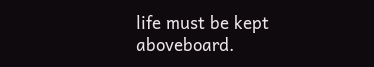life must be kept aboveboard.